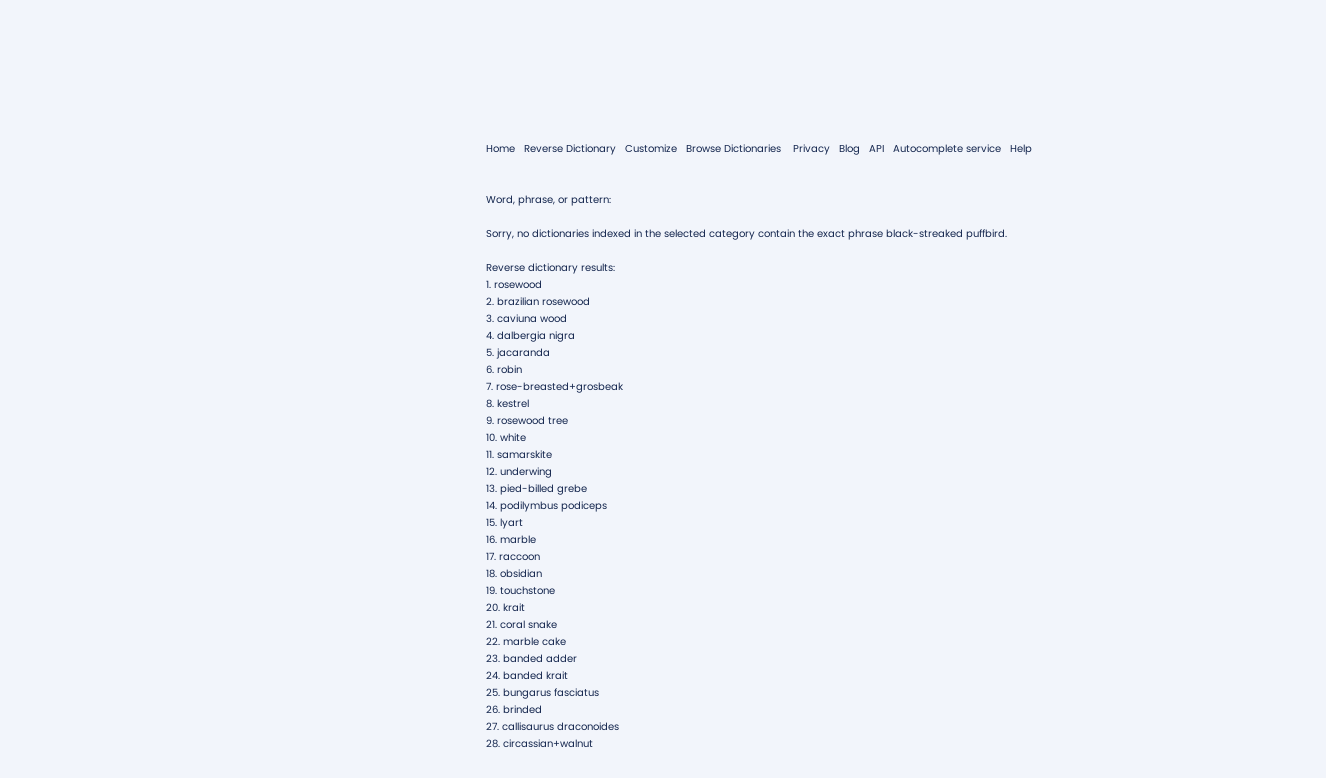Home   Reverse Dictionary   Customize   Browse Dictionaries    Privacy   Blog   API   Autocomplete service   Help


Word, phrase, or pattern:

Sorry, no dictionaries indexed in the selected category contain the exact phrase black-streaked puffbird.

Reverse dictionary results:
1. rosewood
2. brazilian rosewood
3. caviuna wood
4. dalbergia nigra
5. jacaranda
6. robin
7. rose-breasted+grosbeak
8. kestrel
9. rosewood tree
10. white
11. samarskite
12. underwing
13. pied-billed grebe
14. podilymbus podiceps
15. lyart
16. marble
17. raccoon
18. obsidian
19. touchstone
20. krait
21. coral snake
22. marble cake
23. banded adder
24. banded krait
25. bungarus fasciatus
26. brinded
27. callisaurus draconoides
28. circassian+walnut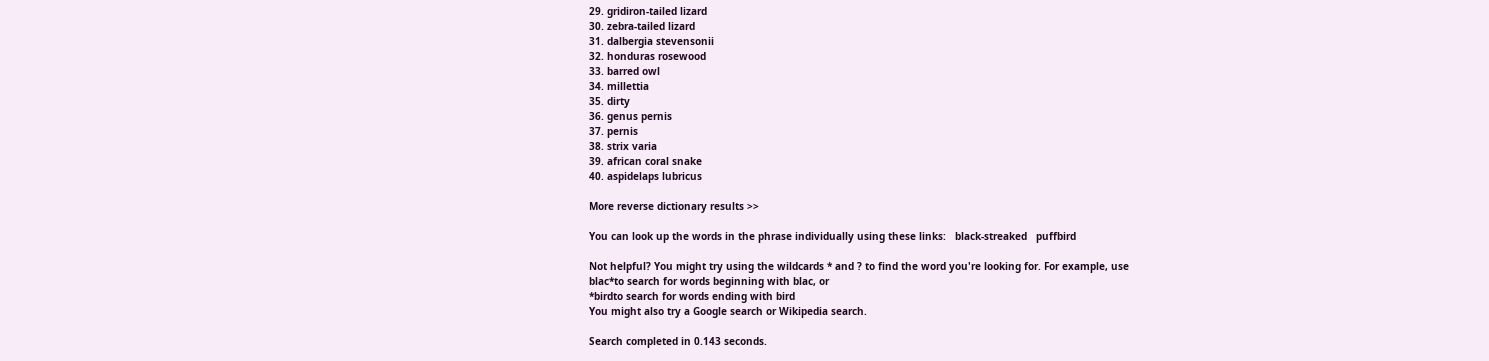29. gridiron-tailed lizard
30. zebra-tailed lizard
31. dalbergia stevensonii
32. honduras rosewood
33. barred owl
34. millettia
35. dirty
36. genus pernis
37. pernis
38. strix varia
39. african coral snake
40. aspidelaps lubricus

More reverse dictionary results >>

You can look up the words in the phrase individually using these links:   black-streaked   puffbird

Not helpful? You might try using the wildcards * and ? to find the word you're looking for. For example, use
blac*to search for words beginning with blac, or
*birdto search for words ending with bird
You might also try a Google search or Wikipedia search.

Search completed in 0.143 seconds.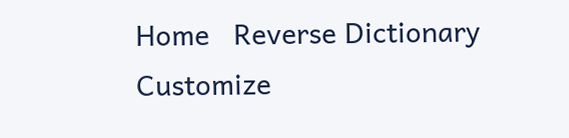Home   Reverse Dictionary   Customize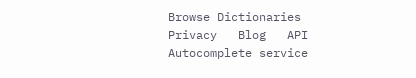Browse Dictionaries    Privacy   Blog   API   Autocomplete service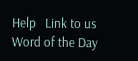Help   Link to us   Word of the Day